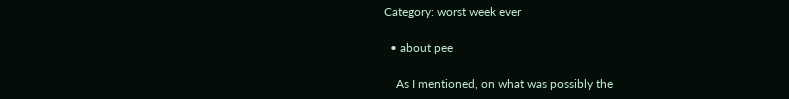Category: worst week ever

  • about pee

    As I mentioned, on what was possibly the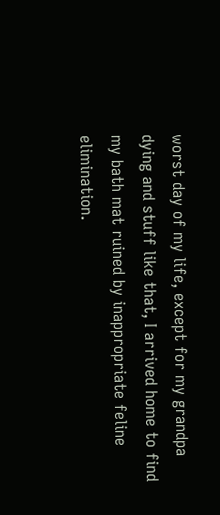worst day of my life, except for my grandpa dying and stuff like that, I arrived home to find my bath mat ruined by inappropriate feline elimination.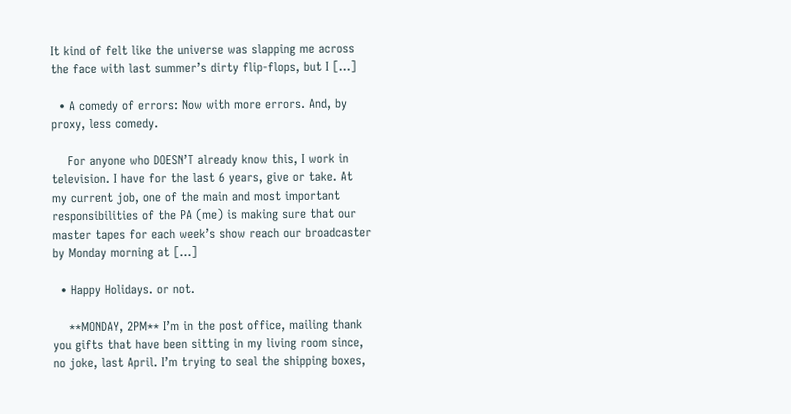It kind of felt like the universe was slapping me across the face with last summer’s dirty flip-flops, but I […]

  • A comedy of errors: Now with more errors. And, by proxy, less comedy.

    For anyone who DOESN’T already know this, I work in television. I have for the last 6 years, give or take. At my current job, one of the main and most important responsibilities of the PA (me) is making sure that our master tapes for each week’s show reach our broadcaster by Monday morning at […]

  • Happy Holidays. or not.

    **MONDAY, 2PM** I’m in the post office, mailing thank you gifts that have been sitting in my living room since, no joke, last April. I’m trying to seal the shipping boxes,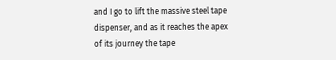and I go to lift the massive steel tape dispenser, and as it reaches the apex of its journey the tape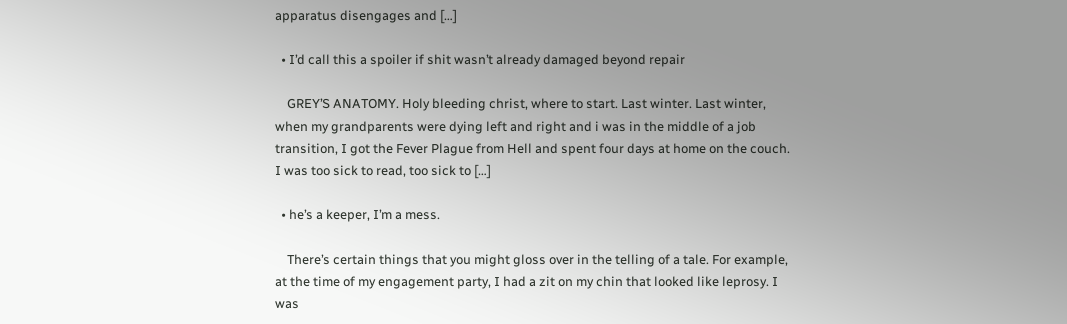apparatus disengages and […]

  • I’d call this a spoiler if shit wasn’t already damaged beyond repair

    GREY’S ANATOMY. Holy bleeding christ, where to start. Last winter. Last winter, when my grandparents were dying left and right and i was in the middle of a job transition, I got the Fever Plague from Hell and spent four days at home on the couch. I was too sick to read, too sick to […]

  • he’s a keeper, I’m a mess.

    There’s certain things that you might gloss over in the telling of a tale. For example, at the time of my engagement party, I had a zit on my chin that looked like leprosy. I was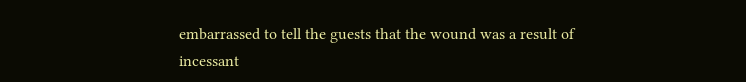embarrassed to tell the guests that the wound was a result of incessant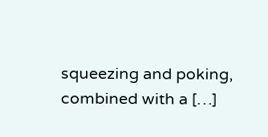squeezing and poking, combined with a […]